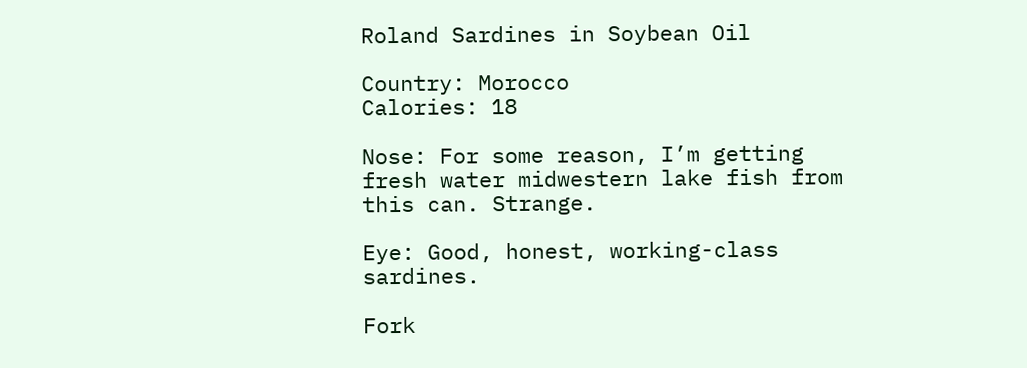Roland Sardines in Soybean Oil

Country: Morocco
Calories: 18

Nose: For some reason, I’m getting fresh water midwestern lake fish from this can. Strange.

Eye: Good, honest, working-class sardines.

Fork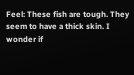Feel: These fish are tough. They seem to have a thick skin. I wonder if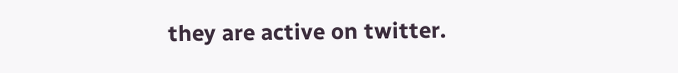they are active on twitter.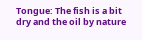Tongue: The fish is a bit dry and the oil by nature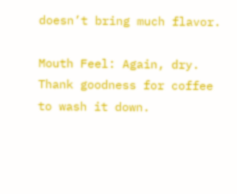doesn’t bring much flavor.

Mouth Feel: Again, dry. Thank goodness for coffee to wash it down.